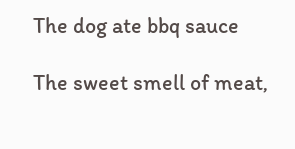The dog ate bbq sauce

The sweet smell of meat,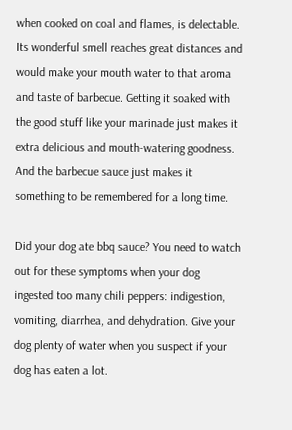when cooked on coal and flames, is delectable. Its wonderful smell reaches great distances and would make your mouth water to that aroma and taste of barbecue. Getting it soaked with the good stuff like your marinade just makes it extra delicious and mouth-watering goodness. And the barbecue sauce just makes it something to be remembered for a long time.

Did your dog ate bbq sauce? You need to watch out for these symptoms when your dog ingested too many chili peppers: indigestion, vomiting, diarrhea, and dehydration. Give your dog plenty of water when you suspect if your dog has eaten a lot.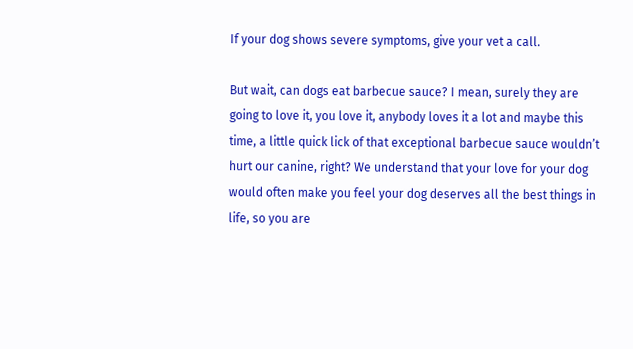If your dog shows severe symptoms, give your vet a call.

But wait, can dogs eat barbecue sauce? I mean, surely they are going to love it, you love it, anybody loves it a lot and maybe this time, a little quick lick of that exceptional barbecue sauce wouldn’t hurt our canine, right? We understand that your love for your dog would often make you feel your dog deserves all the best things in life, so you are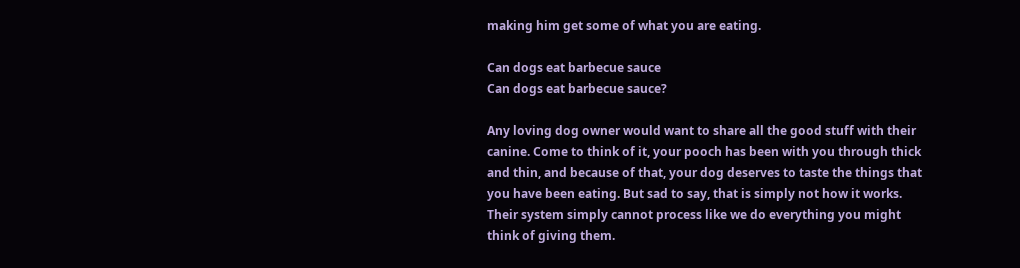making him get some of what you are eating.

Can dogs eat barbecue sauce
Can dogs eat barbecue sauce?

Any loving dog owner would want to share all the good stuff with their canine. Come to think of it, your pooch has been with you through thick and thin, and because of that, your dog deserves to taste the things that you have been eating. But sad to say, that is simply not how it works. Their system simply cannot process like we do everything you might think of giving them.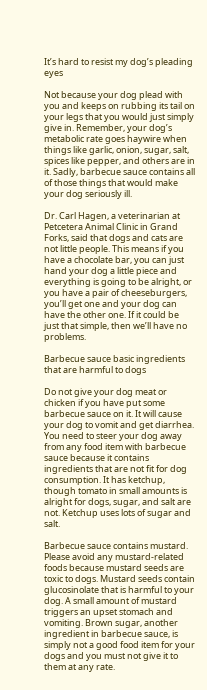It’s hard to resist my dog’s pleading eyes

Not because your dog plead with you and keeps on rubbing its tail on your legs that you would just simply give in. Remember, your dog’s metabolic rate goes haywire when things like garlic, onion, sugar, salt, spices like pepper, and others are in it. Sadly, barbecue sauce contains all of those things that would make your dog seriously ill.

Dr. Carl Hagen, a veterinarian at Petcetera Animal Clinic in Grand Forks, said that dogs and cats are not little people. This means if you have a chocolate bar, you can just hand your dog a little piece and everything is going to be alright, or you have a pair of cheeseburgers, you’ll get one and your dog can have the other one. If it could be just that simple, then we’ll have no problems.

Barbecue sauce basic ingredients that are harmful to dogs

Do not give your dog meat or chicken if you have put some barbecue sauce on it. It will cause your dog to vomit and get diarrhea. You need to steer your dog away from any food item with barbecue sauce because it contains ingredients that are not fit for dog consumption. It has ketchup, though tomato in small amounts is alright for dogs, sugar, and salt are not. Ketchup uses lots of sugar and salt.

Barbecue sauce contains mustard. Please avoid any mustard-related foods because mustard seeds are toxic to dogs. Mustard seeds contain glucosinolate that is harmful to your dog. A small amount of mustard triggers an upset stomach and vomiting. Brown sugar, another ingredient in barbecue sauce, is simply not a good food item for your dogs and you must not give it to them at any rate.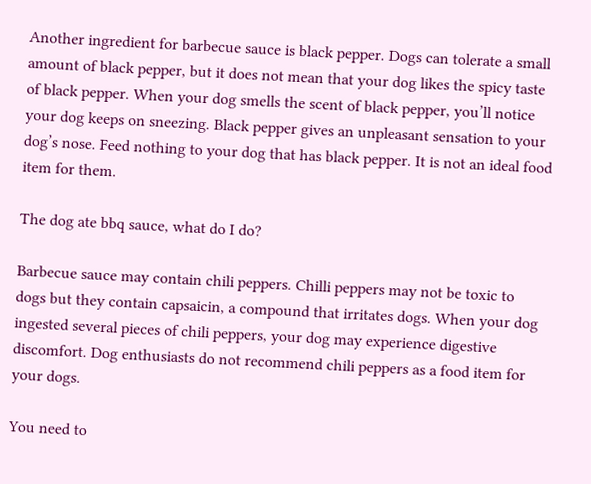Another ingredient for barbecue sauce is black pepper. Dogs can tolerate a small amount of black pepper, but it does not mean that your dog likes the spicy taste of black pepper. When your dog smells the scent of black pepper, you’ll notice your dog keeps on sneezing. Black pepper gives an unpleasant sensation to your dog’s nose. Feed nothing to your dog that has black pepper. It is not an ideal food item for them.

The dog ate bbq sauce, what do I do?

Barbecue sauce may contain chili peppers. Chilli peppers may not be toxic to dogs but they contain capsaicin, a compound that irritates dogs. When your dog ingested several pieces of chili peppers, your dog may experience digestive discomfort. Dog enthusiasts do not recommend chili peppers as a food item for your dogs.

You need to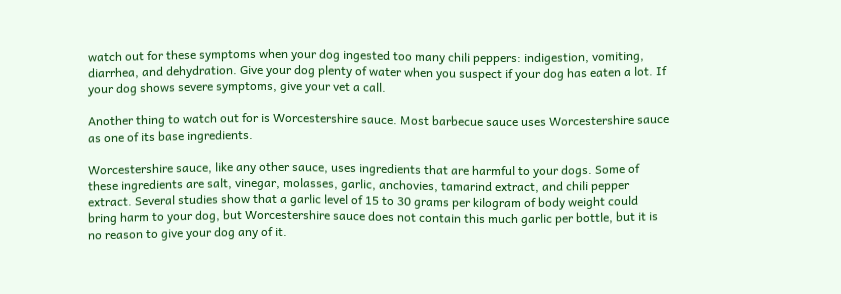watch out for these symptoms when your dog ingested too many chili peppers: indigestion, vomiting, diarrhea, and dehydration. Give your dog plenty of water when you suspect if your dog has eaten a lot. If your dog shows severe symptoms, give your vet a call.

Another thing to watch out for is Worcestershire sauce. Most barbecue sauce uses Worcestershire sauce as one of its base ingredients.

Worcestershire sauce, like any other sauce, uses ingredients that are harmful to your dogs. Some of these ingredients are salt, vinegar, molasses, garlic, anchovies, tamarind extract, and chili pepper extract. Several studies show that a garlic level of 15 to 30 grams per kilogram of body weight could bring harm to your dog, but Worcestershire sauce does not contain this much garlic per bottle, but it is no reason to give your dog any of it.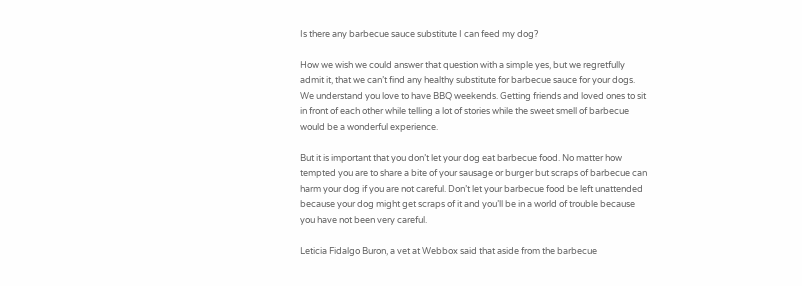Is there any barbecue sauce substitute I can feed my dog?

How we wish we could answer that question with a simple yes, but we regretfully admit it, that we can’t find any healthy substitute for barbecue sauce for your dogs. We understand you love to have BBQ weekends. Getting friends and loved ones to sit in front of each other while telling a lot of stories while the sweet smell of barbecue would be a wonderful experience.

But it is important that you don’t let your dog eat barbecue food. No matter how tempted you are to share a bite of your sausage or burger but scraps of barbecue can harm your dog if you are not careful. Don’t let your barbecue food be left unattended because your dog might get scraps of it and you’ll be in a world of trouble because you have not been very careful.

Leticia Fidalgo Buron, a vet at Webbox said that aside from the barbecue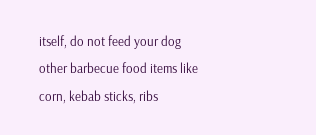itself, do not feed your dog other barbecue food items like corn, kebab sticks, ribs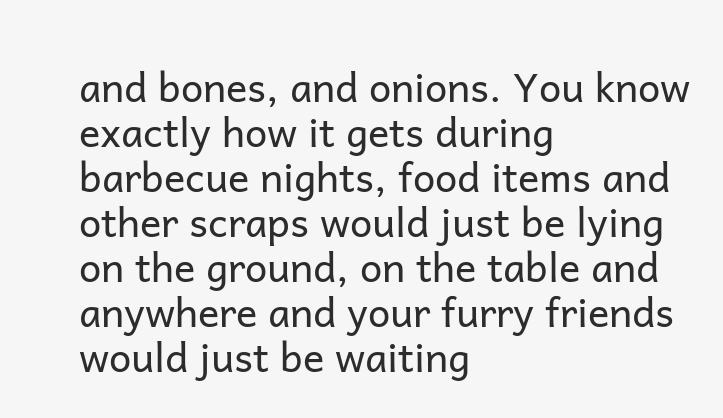and bones, and onions. You know exactly how it gets during barbecue nights, food items and other scraps would just be lying on the ground, on the table and anywhere and your furry friends would just be waiting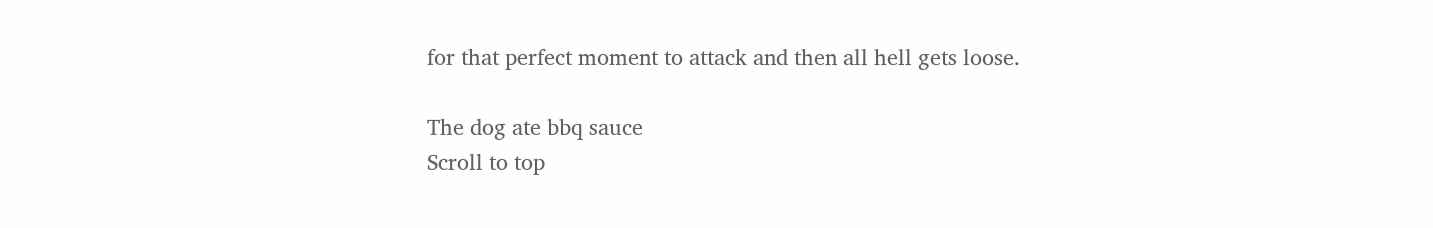for that perfect moment to attack and then all hell gets loose.

The dog ate bbq sauce
Scroll to top